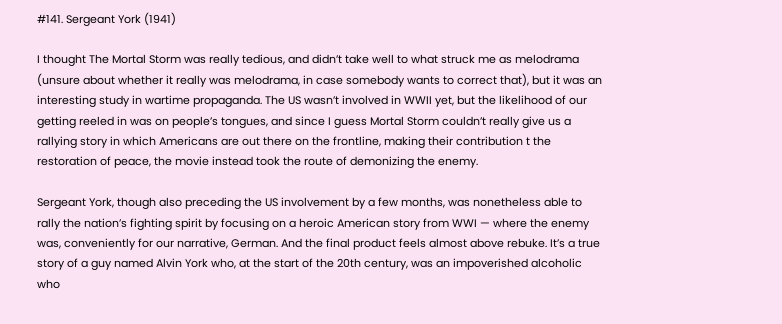#141. Sergeant York (1941)

I thought The Mortal Storm was really tedious, and didn’t take well to what struck me as melodrama (unsure about whether it really was melodrama, in case somebody wants to correct that), but it was an interesting study in wartime propaganda. The US wasn’t involved in WWII yet, but the likelihood of our getting reeled in was on people’s tongues, and since I guess Mortal Storm couldn’t really give us a rallying story in which Americans are out there on the frontline, making their contribution t the restoration of peace, the movie instead took the route of demonizing the enemy.

Sergeant York, though also preceding the US involvement by a few months, was nonetheless able to rally the nation’s fighting spirit by focusing on a heroic American story from WWI — where the enemy was, conveniently for our narrative, German. And the final product feels almost above rebuke. It’s a true story of a guy named Alvin York who, at the start of the 20th century, was an impoverished alcoholic who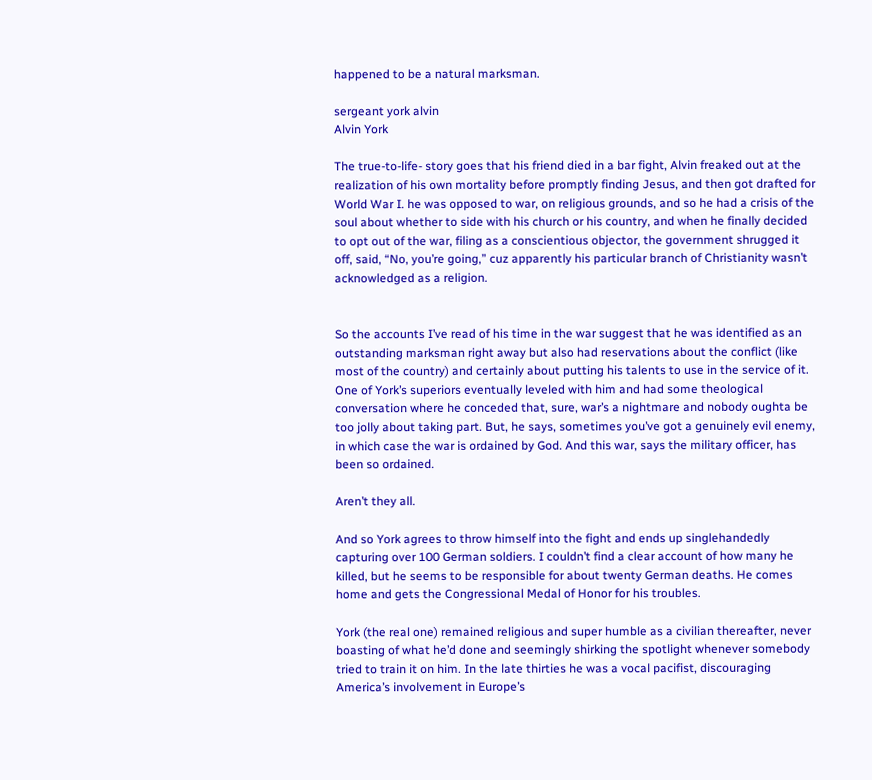happened to be a natural marksman.

sergeant york alvin
Alvin York

The true-to-life- story goes that his friend died in a bar fight, Alvin freaked out at the realization of his own mortality before promptly finding Jesus, and then got drafted for World War I. he was opposed to war, on religious grounds, and so he had a crisis of the soul about whether to side with his church or his country, and when he finally decided to opt out of the war, filing as a conscientious objector, the government shrugged it off, said, “No, you’re going,” cuz apparently his particular branch of Christianity wasn’t acknowledged as a religion.


So the accounts I’ve read of his time in the war suggest that he was identified as an outstanding marksman right away but also had reservations about the conflict (like most of the country) and certainly about putting his talents to use in the service of it. One of York’s superiors eventually leveled with him and had some theological conversation where he conceded that, sure, war’s a nightmare and nobody oughta be too jolly about taking part. But, he says, sometimes you’ve got a genuinely evil enemy, in which case the war is ordained by God. And this war, says the military officer, has been so ordained.

Aren’t they all.

And so York agrees to throw himself into the fight and ends up singlehandedly capturing over 100 German soldiers. I couldn’t find a clear account of how many he killed, but he seems to be responsible for about twenty German deaths. He comes home and gets the Congressional Medal of Honor for his troubles.

York (the real one) remained religious and super humble as a civilian thereafter, never boasting of what he’d done and seemingly shirking the spotlight whenever somebody tried to train it on him. In the late thirties he was a vocal pacifist, discouraging America’s involvement in Europe’s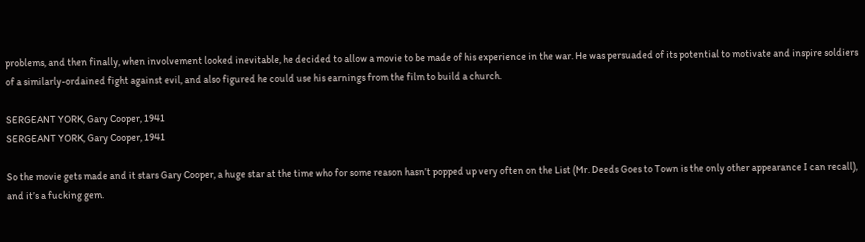problems, and then finally, when involvement looked inevitable, he decided to allow a movie to be made of his experience in the war. He was persuaded of its potential to motivate and inspire soldiers of a similarly-ordained fight against evil, and also figured he could use his earnings from the film to build a church.

SERGEANT YORK, Gary Cooper, 1941
SERGEANT YORK, Gary Cooper, 1941

So the movie gets made and it stars Gary Cooper, a huge star at the time who for some reason hasn’t popped up very often on the List (Mr. Deeds Goes to Town is the only other appearance I can recall), and it’s a fucking gem.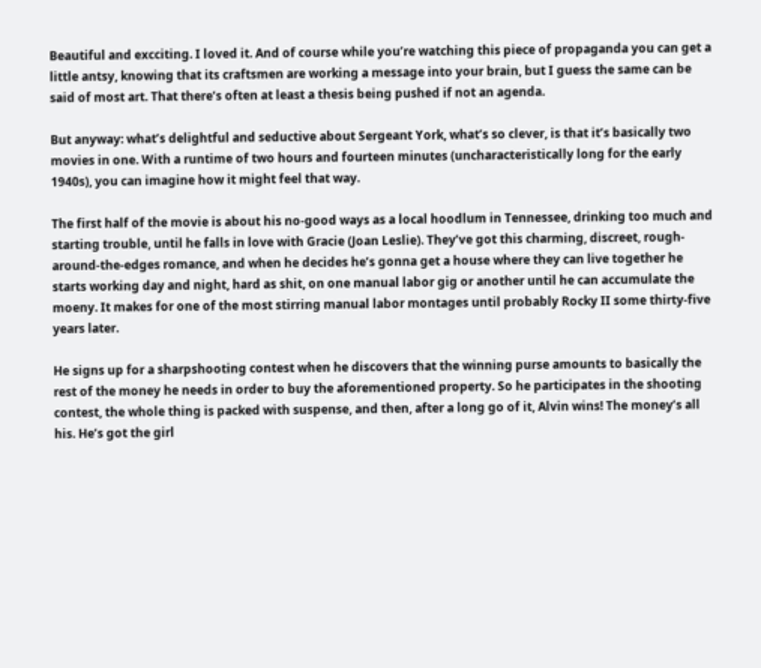Beautiful and excciting. I loved it. And of course while you’re watching this piece of propaganda you can get a little antsy, knowing that its craftsmen are working a message into your brain, but I guess the same can be said of most art. That there’s often at least a thesis being pushed if not an agenda.

But anyway: what’s delightful and seductive about Sergeant York, what’s so clever, is that it’s basically two movies in one. With a runtime of two hours and fourteen minutes (uncharacteristically long for the early 1940s), you can imagine how it might feel that way.

The first half of the movie is about his no-good ways as a local hoodlum in Tennessee, drinking too much and starting trouble, until he falls in love with Gracie (Joan Leslie). They’ve got this charming, discreet, rough-around-the-edges romance, and when he decides he’s gonna get a house where they can live together he starts working day and night, hard as shit, on one manual labor gig or another until he can accumulate the moeny. It makes for one of the most stirring manual labor montages until probably Rocky II some thirty-five years later.

He signs up for a sharpshooting contest when he discovers that the winning purse amounts to basically the rest of the money he needs in order to buy the aforementioned property. So he participates in the shooting contest, the whole thing is packed with suspense, and then, after a long go of it, Alvin wins! The money’s all his. He’s got the girl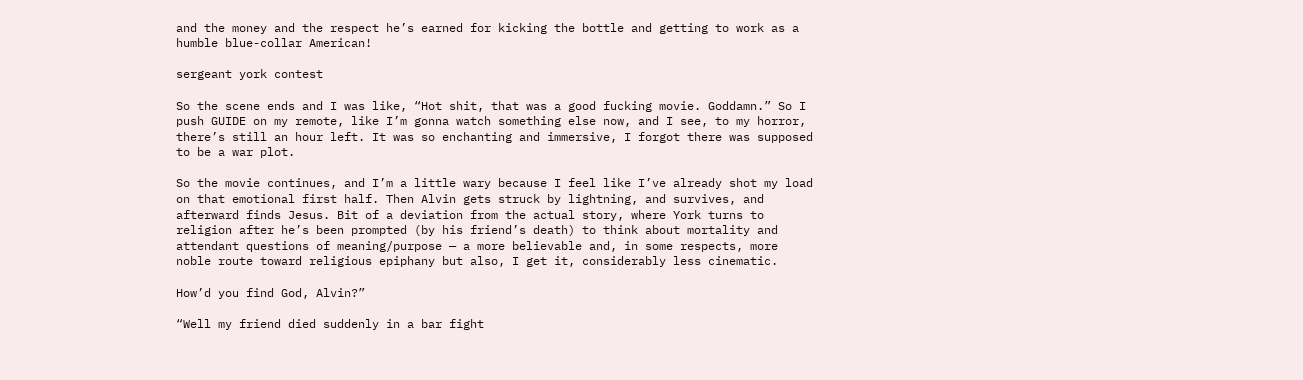and the money and the respect he’s earned for kicking the bottle and getting to work as a humble blue-collar American!

sergeant york contest

So the scene ends and I was like, “Hot shit, that was a good fucking movie. Goddamn.” So I push GUIDE on my remote, like I’m gonna watch something else now, and I see, to my horror, there’s still an hour left. It was so enchanting and immersive, I forgot there was supposed to be a war plot.

So the movie continues, and I’m a little wary because I feel like I’ve already shot my load on that emotional first half. Then Alvin gets struck by lightning, and survives, and afterward finds Jesus. Bit of a deviation from the actual story, where York turns to religion after he’s been prompted (by his friend’s death) to think about mortality and attendant questions of meaning/purpose — a more believable and, in some respects, more noble route toward religious epiphany but also, I get it, considerably less cinematic.

How’d you find God, Alvin?”

“Well my friend died suddenly in a bar fight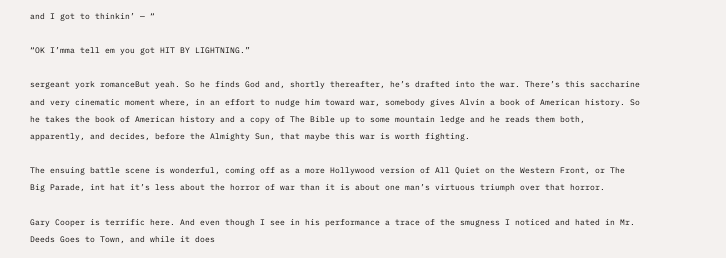and I got to thinkin’ — “

“OK I’mma tell em you got HIT BY LIGHTNING.”

sergeant york romanceBut yeah. So he finds God and, shortly thereafter, he’s drafted into the war. There’s this saccharine and very cinematic moment where, in an effort to nudge him toward war, somebody gives Alvin a book of American history. So he takes the book of American history and a copy of The Bible up to some mountain ledge and he reads them both, apparently, and decides, before the Almighty Sun, that maybe this war is worth fighting.

The ensuing battle scene is wonderful, coming off as a more Hollywood version of All Quiet on the Western Front, or The Big Parade, int hat it’s less about the horror of war than it is about one man’s virtuous triumph over that horror.

Gary Cooper is terrific here. And even though I see in his performance a trace of the smugness I noticed and hated in Mr. Deeds Goes to Town, and while it does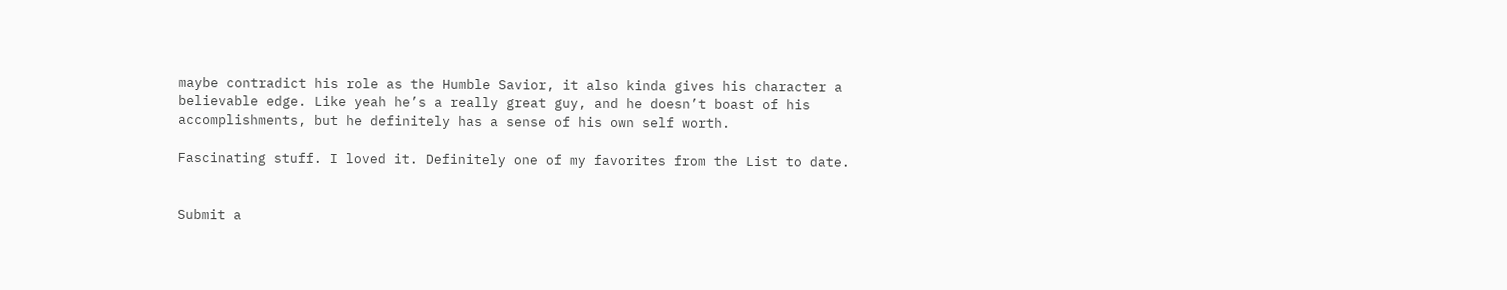maybe contradict his role as the Humble Savior, it also kinda gives his character a believable edge. Like yeah he’s a really great guy, and he doesn’t boast of his accomplishments, but he definitely has a sense of his own self worth.

Fascinating stuff. I loved it. Definitely one of my favorites from the List to date.


Submit a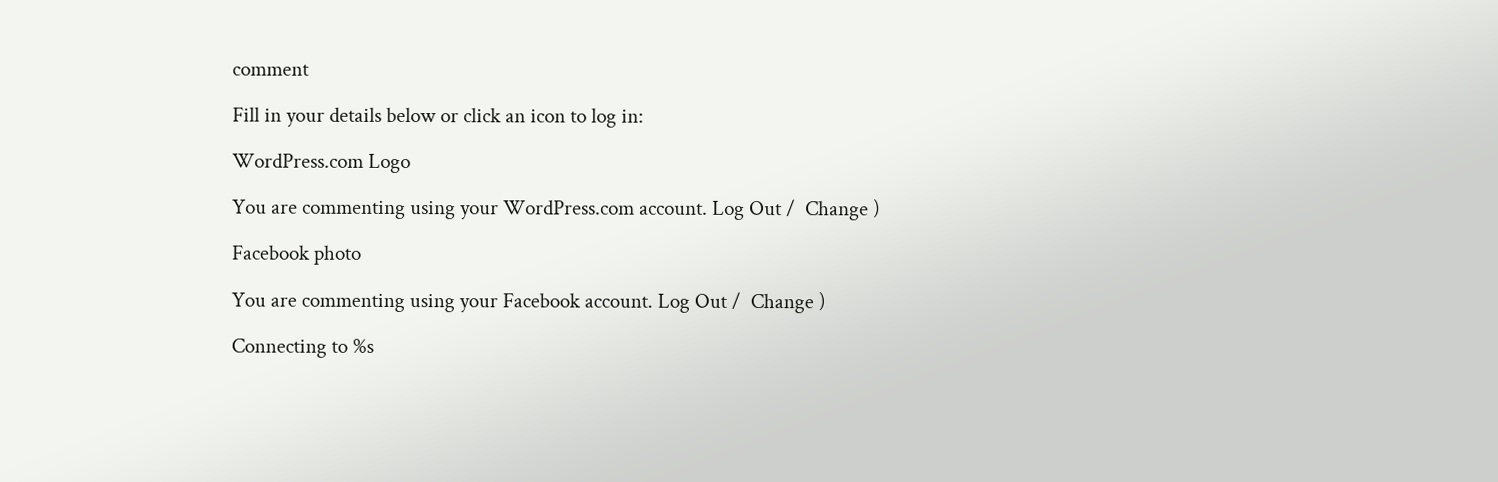comment

Fill in your details below or click an icon to log in:

WordPress.com Logo

You are commenting using your WordPress.com account. Log Out /  Change )

Facebook photo

You are commenting using your Facebook account. Log Out /  Change )

Connecting to %s